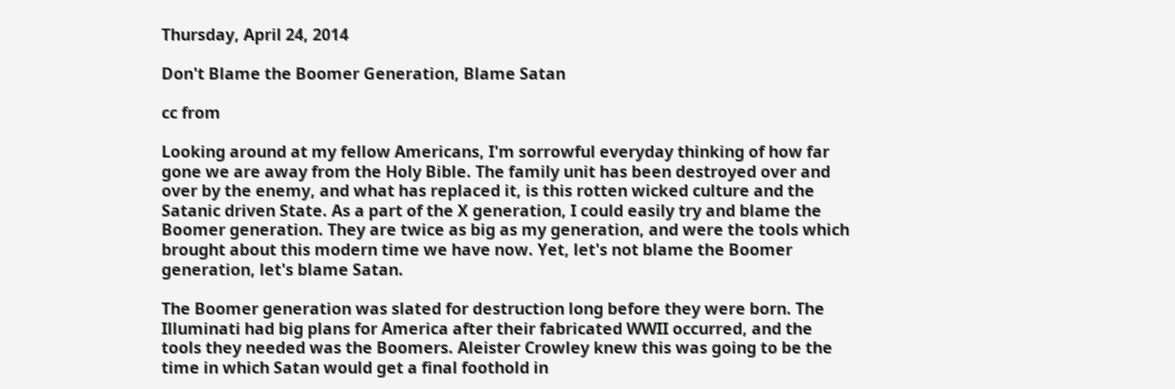Thursday, April 24, 2014

Don't Blame the Boomer Generation, Blame Satan

cc from

Looking around at my fellow Americans, I'm sorrowful everyday thinking of how far gone we are away from the Holy Bible. The family unit has been destroyed over and over by the enemy, and what has replaced it, is this rotten wicked culture and the Satanic driven State. As a part of the X generation, I could easily try and blame the Boomer generation. They are twice as big as my generation, and were the tools which brought about this modern time we have now. Yet, let's not blame the Boomer generation, let's blame Satan.

The Boomer generation was slated for destruction long before they were born. The Illuminati had big plans for America after their fabricated WWII occurred, and the tools they needed was the Boomers. Aleister Crowley knew this was going to be the time in which Satan would get a final foothold in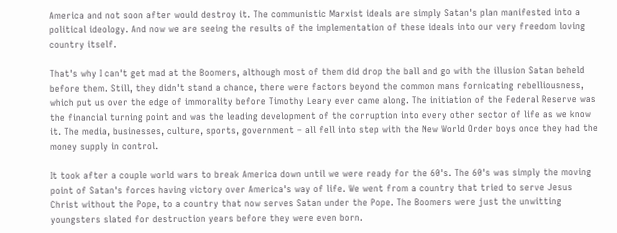America and not soon after would destroy it. The communistic Marxist ideals are simply Satan's plan manifested into a political ideology. And now we are seeing the results of the implementation of these ideals into our very freedom loving country itself.

That's why I can't get mad at the Boomers, although most of them did drop the ball and go with the illusion Satan beheld before them. Still, they didn't stand a chance, there were factors beyond the common mans fornicating rebelliousness, which put us over the edge of immorality before Timothy Leary ever came along. The initiation of the Federal Reserve was the financial turning point and was the leading development of the corruption into every other sector of life as we know it. The media, businesses, culture, sports, government – all fell into step with the New World Order boys once they had the money supply in control.

It took after a couple world wars to break America down until we were ready for the 60's. The 60's was simply the moving point of Satan's forces having victory over America's way of life. We went from a country that tried to serve Jesus Christ without the Pope, to a country that now serves Satan under the Pope. The Boomers were just the unwitting youngsters slated for destruction years before they were even born.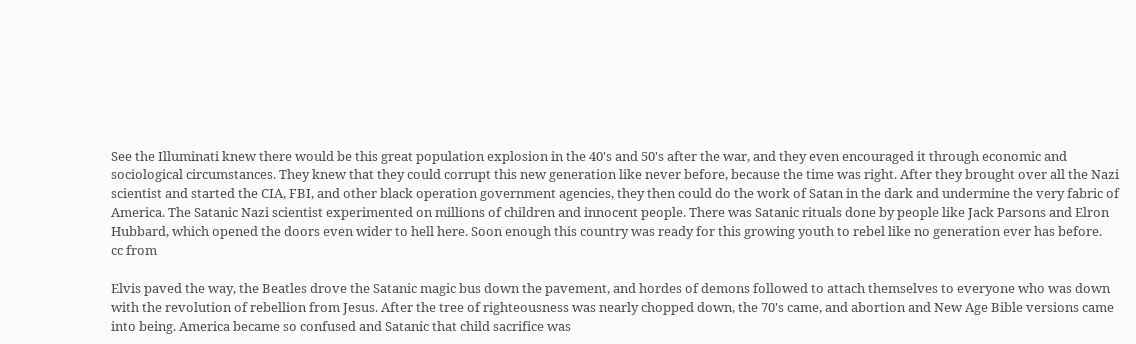See the Illuminati knew there would be this great population explosion in the 40's and 50's after the war, and they even encouraged it through economic and sociological circumstances. They knew that they could corrupt this new generation like never before, because the time was right. After they brought over all the Nazi scientist and started the CIA, FBI, and other black operation government agencies, they then could do the work of Satan in the dark and undermine the very fabric of America. The Satanic Nazi scientist experimented on millions of children and innocent people. There was Satanic rituals done by people like Jack Parsons and Elron Hubbard, which opened the doors even wider to hell here. Soon enough this country was ready for this growing youth to rebel like no generation ever has before.
cc from

Elvis paved the way, the Beatles drove the Satanic magic bus down the pavement, and hordes of demons followed to attach themselves to everyone who was down with the revolution of rebellion from Jesus. After the tree of righteousness was nearly chopped down, the 70's came, and abortion and New Age Bible versions came into being. America became so confused and Satanic that child sacrifice was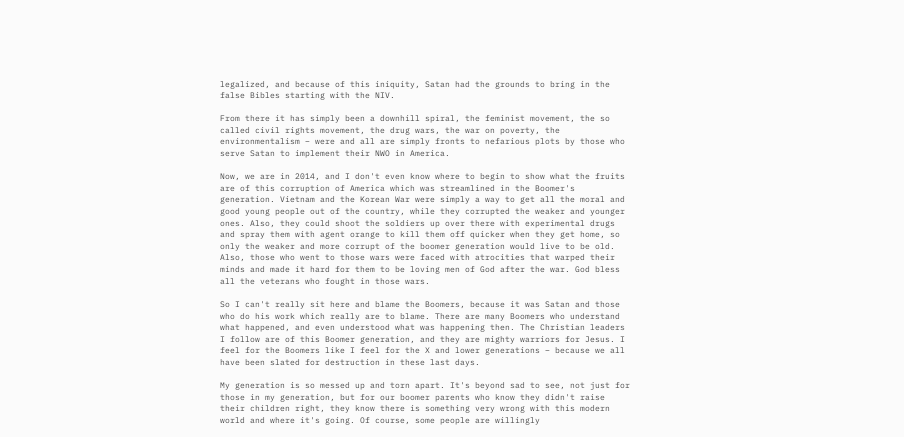legalized, and because of this iniquity, Satan had the grounds to bring in the false Bibles starting with the NIV.

From there it has simply been a downhill spiral, the feminist movement, the so called civil rights movement, the drug wars, the war on poverty, the environmentalism – were and all are simply fronts to nefarious plots by those who serve Satan to implement their NWO in America.

Now, we are in 2014, and I don't even know where to begin to show what the fruits are of this corruption of America which was streamlined in the Boomer's generation. Vietnam and the Korean War were simply a way to get all the moral and good young people out of the country, while they corrupted the weaker and younger ones. Also, they could shoot the soldiers up over there with experimental drugs and spray them with agent orange to kill them off quicker when they get home, so only the weaker and more corrupt of the boomer generation would live to be old. Also, those who went to those wars were faced with atrocities that warped their minds and made it hard for them to be loving men of God after the war. God bless all the veterans who fought in those wars.

So I can't really sit here and blame the Boomers, because it was Satan and those who do his work which really are to blame. There are many Boomers who understand what happened, and even understood what was happening then. The Christian leaders I follow are of this Boomer generation, and they are mighty warriors for Jesus. I feel for the Boomers like I feel for the X and lower generations – because we all have been slated for destruction in these last days.

My generation is so messed up and torn apart. It's beyond sad to see, not just for those in my generation, but for our boomer parents who know they didn't raise their children right, they know there is something very wrong with this modern world and where it's going. Of course, some people are willingly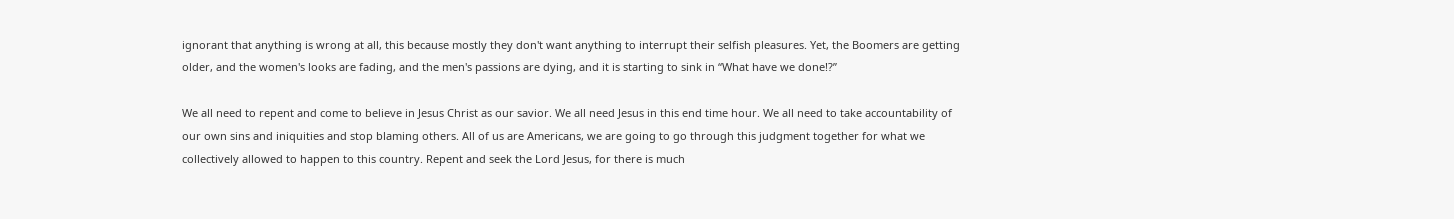ignorant that anything is wrong at all, this because mostly they don't want anything to interrupt their selfish pleasures. Yet, the Boomers are getting older, and the women's looks are fading, and the men's passions are dying, and it is starting to sink in “What have we done!?”

We all need to repent and come to believe in Jesus Christ as our savior. We all need Jesus in this end time hour. We all need to take accountability of our own sins and iniquities and stop blaming others. All of us are Americans, we are going to go through this judgment together for what we collectively allowed to happen to this country. Repent and seek the Lord Jesus, for there is much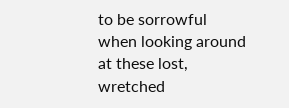to be sorrowful when looking around at these lost, wretched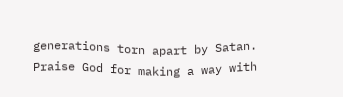generations torn apart by Satan. Praise God for making a way with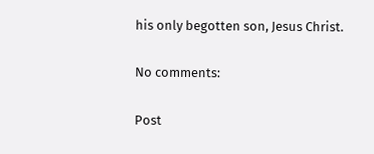his only begotten son, Jesus Christ.

No comments:

Post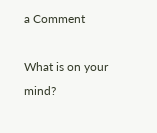a Comment

What is on your mind?